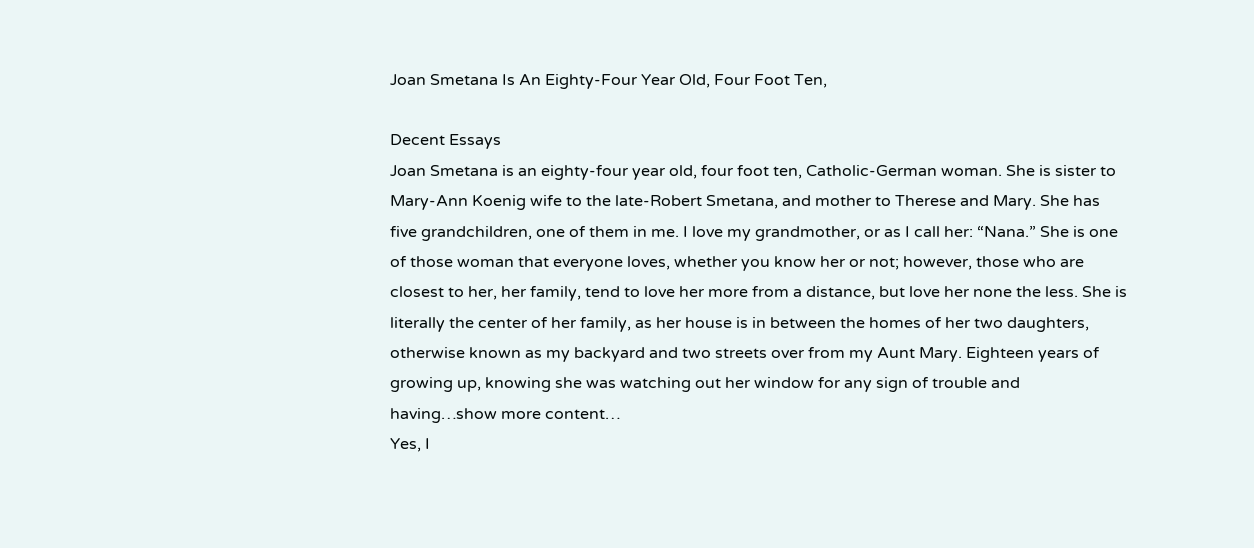Joan Smetana Is An Eighty-Four Year Old, Four Foot Ten,

Decent Essays
Joan Smetana is an eighty-four year old, four foot ten, Catholic-German woman. She is sister to Mary-Ann Koenig wife to the late-Robert Smetana, and mother to Therese and Mary. She has five grandchildren, one of them in me. I love my grandmother, or as I call her: “Nana.” She is one of those woman that everyone loves, whether you know her or not; however, those who are closest to her, her family, tend to love her more from a distance, but love her none the less. She is literally the center of her family, as her house is in between the homes of her two daughters, otherwise known as my backyard and two streets over from my Aunt Mary. Eighteen years of growing up, knowing she was watching out her window for any sign of trouble and having…show more content…
Yes, I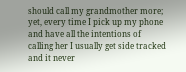should call my grandmother more; yet, every time I pick up my phone and have all the intentions of calling her I usually get side tracked and it never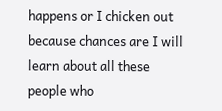happens or I chicken out because chances are I will learn about all these people who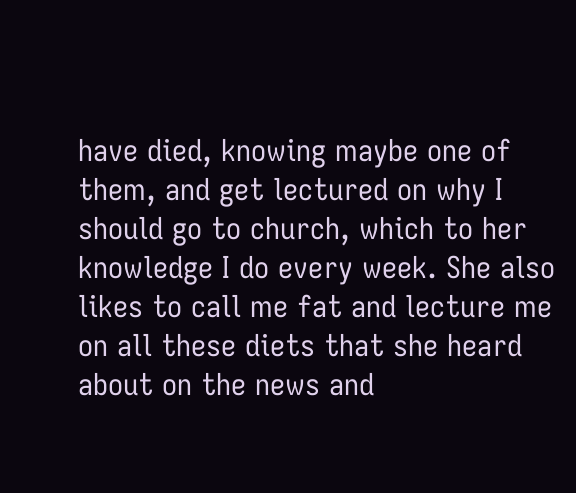have died, knowing maybe one of them, and get lectured on why I should go to church, which to her knowledge I do every week. She also likes to call me fat and lecture me on all these diets that she heard about on the news and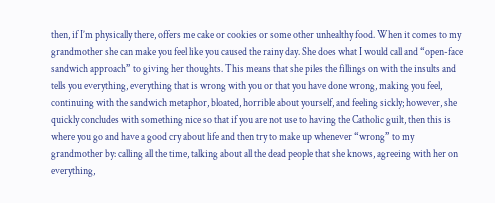then, if I’m physically there, offers me cake or cookies or some other unhealthy food. When it comes to my grandmother she can make you feel like you caused the rainy day. She does what I would call and “open-face sandwich approach” to giving her thoughts. This means that she piles the fillings on with the insults and tells you everything, everything that is wrong with you or that you have done wrong, making you feel, continuing with the sandwich metaphor, bloated, horrible about yourself, and feeling sickly; however, she quickly concludes with something nice so that if you are not use to having the Catholic guilt, then this is where you go and have a good cry about life and then try to make up whenever “wrong” to my grandmother by: calling all the time, talking about all the dead people that she knows, agreeing with her on everything,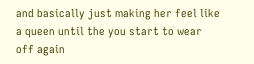and basically just making her feel like a queen until the you start to wear off again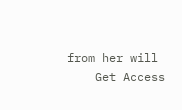from her will
    Get Access